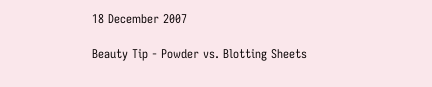18 December 2007

Beauty Tip - Powder vs. Blotting Sheets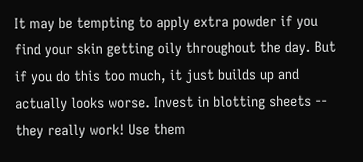It may be tempting to apply extra powder if you find your skin getting oily throughout the day. But if you do this too much, it just builds up and actually looks worse. Invest in blotting sheets -- they really work! Use them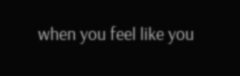when you feel like you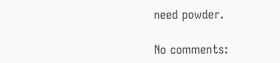need powder.

No comments: